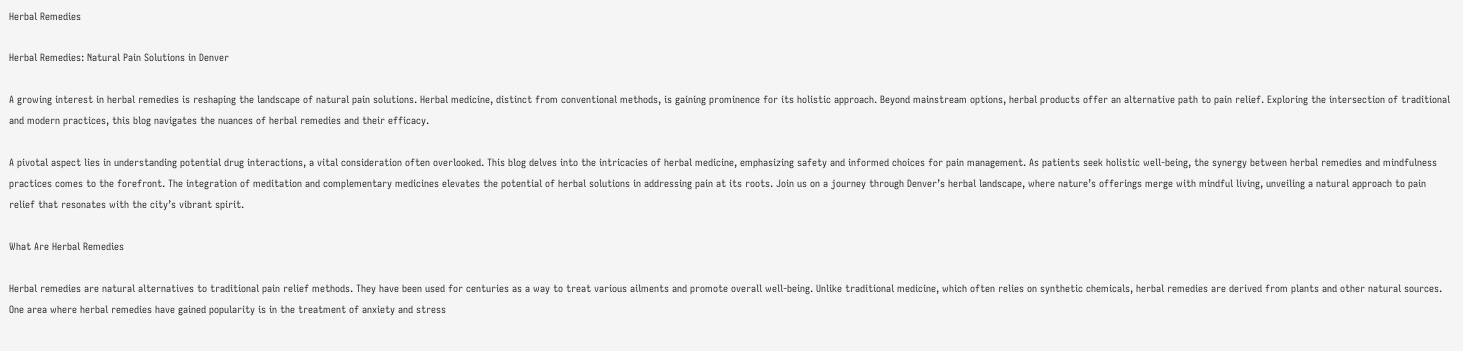Herbal Remedies

Herbal Remedies: Natural Pain Solutions in Denver

A growing interest in herbal remedies is reshaping the landscape of natural pain solutions. Herbal medicine, distinct from conventional methods, is gaining prominence for its holistic approach. Beyond mainstream options, herbal products offer an alternative path to pain relief. Exploring the intersection of traditional and modern practices, this blog navigates the nuances of herbal remedies and their efficacy.

A pivotal aspect lies in understanding potential drug interactions, a vital consideration often overlooked. This blog delves into the intricacies of herbal medicine, emphasizing safety and informed choices for pain management. As patients seek holistic well-being, the synergy between herbal remedies and mindfulness practices comes to the forefront. The integration of meditation and complementary medicines elevates the potential of herbal solutions in addressing pain at its roots. Join us on a journey through Denver’s herbal landscape, where nature’s offerings merge with mindful living, unveiling a natural approach to pain relief that resonates with the city’s vibrant spirit.

What Are Herbal Remedies

Herbal remedies are natural alternatives to traditional pain relief methods. They have been used for centuries as a way to treat various ailments and promote overall well-being. Unlike traditional medicine, which often relies on synthetic chemicals, herbal remedies are derived from plants and other natural sources. One area where herbal remedies have gained popularity is in the treatment of anxiety and stress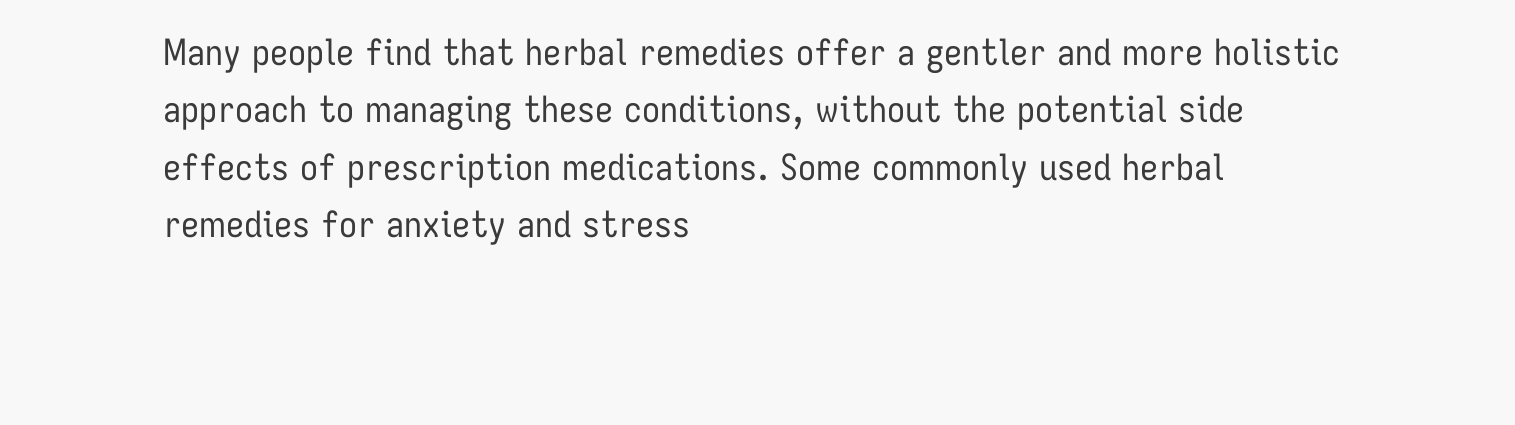Many people find that herbal remedies offer a gentler and more holistic approach to managing these conditions, without the potential side effects of prescription medications. Some commonly used herbal remedies for anxiety and stress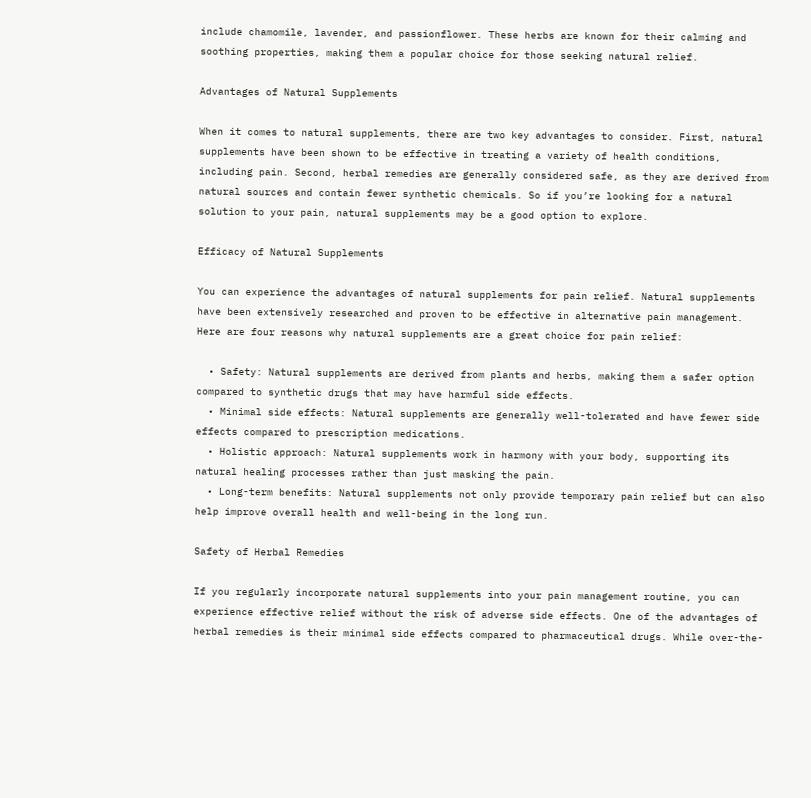include chamomile, lavender, and passionflower. These herbs are known for their calming and soothing properties, making them a popular choice for those seeking natural relief.

Advantages of Natural Supplements

When it comes to natural supplements, there are two key advantages to consider. First, natural supplements have been shown to be effective in treating a variety of health conditions, including pain. Second, herbal remedies are generally considered safe, as they are derived from natural sources and contain fewer synthetic chemicals. So if you’re looking for a natural solution to your pain, natural supplements may be a good option to explore.

Efficacy of Natural Supplements

You can experience the advantages of natural supplements for pain relief. Natural supplements have been extensively researched and proven to be effective in alternative pain management. Here are four reasons why natural supplements are a great choice for pain relief:

  • Safety: Natural supplements are derived from plants and herbs, making them a safer option compared to synthetic drugs that may have harmful side effects.
  • Minimal side effects: Natural supplements are generally well-tolerated and have fewer side effects compared to prescription medications.
  • Holistic approach: Natural supplements work in harmony with your body, supporting its natural healing processes rather than just masking the pain.
  • Long-term benefits: Natural supplements not only provide temporary pain relief but can also help improve overall health and well-being in the long run.

Safety of Herbal Remedies

If you regularly incorporate natural supplements into your pain management routine, you can experience effective relief without the risk of adverse side effects. One of the advantages of herbal remedies is their minimal side effects compared to pharmaceutical drugs. While over-the-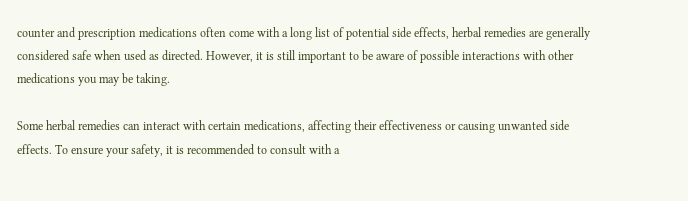counter and prescription medications often come with a long list of potential side effects, herbal remedies are generally considered safe when used as directed. However, it is still important to be aware of possible interactions with other medications you may be taking.

Some herbal remedies can interact with certain medications, affecting their effectiveness or causing unwanted side effects. To ensure your safety, it is recommended to consult with a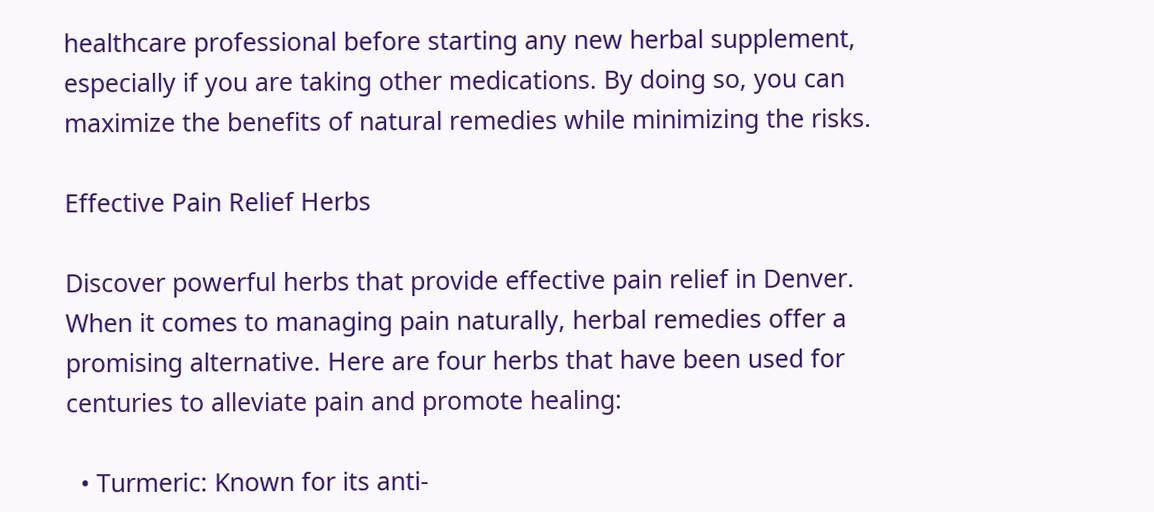healthcare professional before starting any new herbal supplement, especially if you are taking other medications. By doing so, you can maximize the benefits of natural remedies while minimizing the risks.

Effective Pain Relief Herbs

Discover powerful herbs that provide effective pain relief in Denver. When it comes to managing pain naturally, herbal remedies offer a promising alternative. Here are four herbs that have been used for centuries to alleviate pain and promote healing:

  • Turmeric: Known for its anti-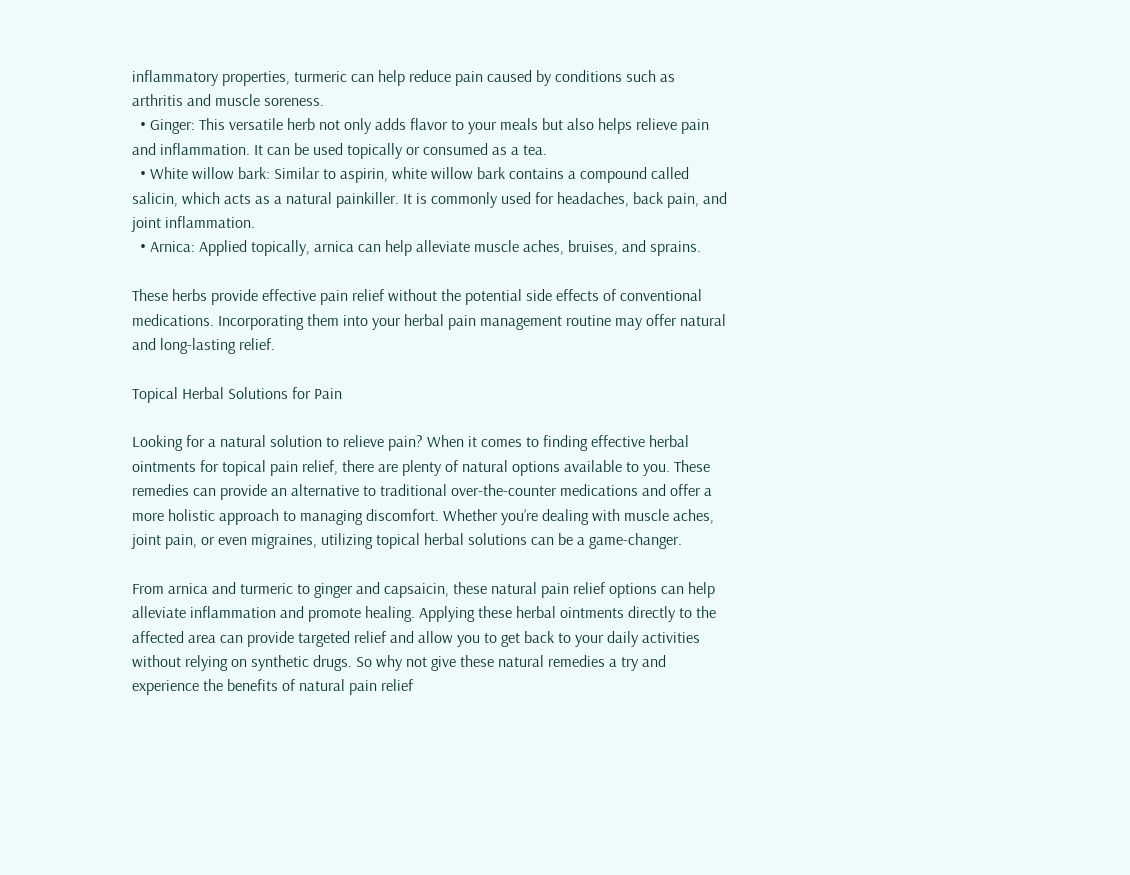inflammatory properties, turmeric can help reduce pain caused by conditions such as arthritis and muscle soreness.
  • Ginger: This versatile herb not only adds flavor to your meals but also helps relieve pain and inflammation. It can be used topically or consumed as a tea.
  • White willow bark: Similar to aspirin, white willow bark contains a compound called salicin, which acts as a natural painkiller. It is commonly used for headaches, back pain, and joint inflammation.
  • Arnica: Applied topically, arnica can help alleviate muscle aches, bruises, and sprains.

These herbs provide effective pain relief without the potential side effects of conventional medications. Incorporating them into your herbal pain management routine may offer natural and long-lasting relief.

Topical Herbal Solutions for Pain

Looking for a natural solution to relieve pain? When it comes to finding effective herbal ointments for topical pain relief, there are plenty of natural options available to you. These remedies can provide an alternative to traditional over-the-counter medications and offer a more holistic approach to managing discomfort. Whether you’re dealing with muscle aches, joint pain, or even migraines, utilizing topical herbal solutions can be a game-changer.

From arnica and turmeric to ginger and capsaicin, these natural pain relief options can help alleviate inflammation and promote healing. Applying these herbal ointments directly to the affected area can provide targeted relief and allow you to get back to your daily activities without relying on synthetic drugs. So why not give these natural remedies a try and experience the benefits of natural pain relief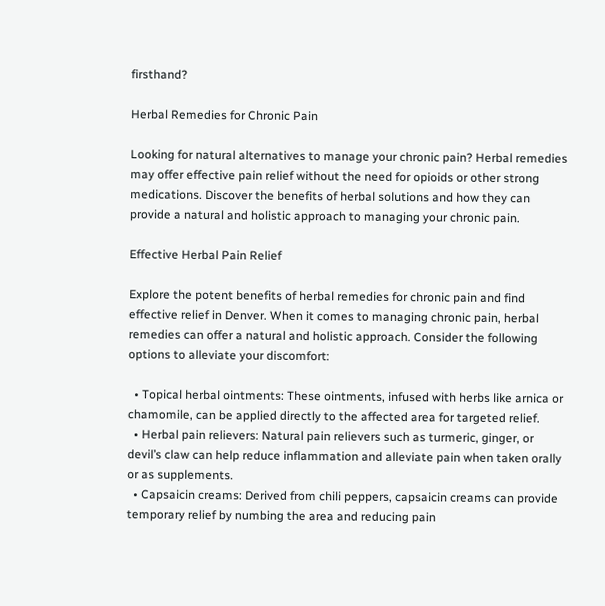firsthand?

Herbal Remedies for Chronic Pain

Looking for natural alternatives to manage your chronic pain? Herbal remedies may offer effective pain relief without the need for opioids or other strong medications. Discover the benefits of herbal solutions and how they can provide a natural and holistic approach to managing your chronic pain.

Effective Herbal Pain Relief

Explore the potent benefits of herbal remedies for chronic pain and find effective relief in Denver. When it comes to managing chronic pain, herbal remedies can offer a natural and holistic approach. Consider the following options to alleviate your discomfort:

  • Topical herbal ointments: These ointments, infused with herbs like arnica or chamomile, can be applied directly to the affected area for targeted relief.
  • Herbal pain relievers: Natural pain relievers such as turmeric, ginger, or devil’s claw can help reduce inflammation and alleviate pain when taken orally or as supplements.
  • Capsaicin creams: Derived from chili peppers, capsaicin creams can provide temporary relief by numbing the area and reducing pain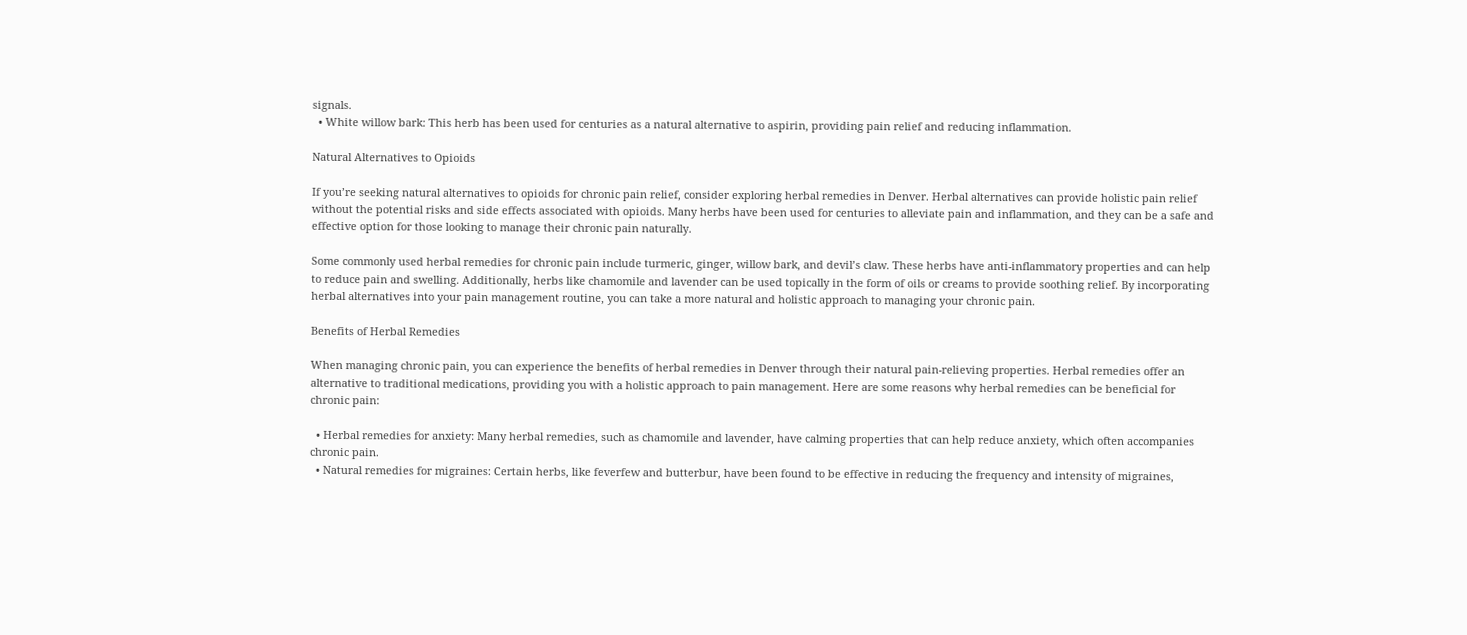signals.
  • White willow bark: This herb has been used for centuries as a natural alternative to aspirin, providing pain relief and reducing inflammation.

Natural Alternatives to Opioids

If you’re seeking natural alternatives to opioids for chronic pain relief, consider exploring herbal remedies in Denver. Herbal alternatives can provide holistic pain relief without the potential risks and side effects associated with opioids. Many herbs have been used for centuries to alleviate pain and inflammation, and they can be a safe and effective option for those looking to manage their chronic pain naturally.

Some commonly used herbal remedies for chronic pain include turmeric, ginger, willow bark, and devil’s claw. These herbs have anti-inflammatory properties and can help to reduce pain and swelling. Additionally, herbs like chamomile and lavender can be used topically in the form of oils or creams to provide soothing relief. By incorporating herbal alternatives into your pain management routine, you can take a more natural and holistic approach to managing your chronic pain.

Benefits of Herbal Remedies

When managing chronic pain, you can experience the benefits of herbal remedies in Denver through their natural pain-relieving properties. Herbal remedies offer an alternative to traditional medications, providing you with a holistic approach to pain management. Here are some reasons why herbal remedies can be beneficial for chronic pain:

  • Herbal remedies for anxiety: Many herbal remedies, such as chamomile and lavender, have calming properties that can help reduce anxiety, which often accompanies chronic pain.
  • Natural remedies for migraines: Certain herbs, like feverfew and butterbur, have been found to be effective in reducing the frequency and intensity of migraines,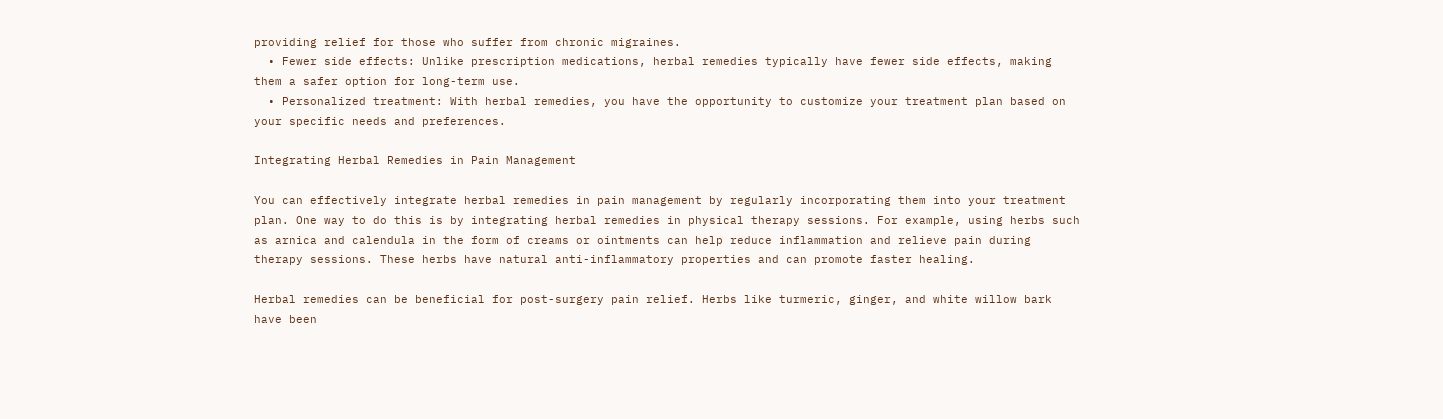providing relief for those who suffer from chronic migraines.
  • Fewer side effects: Unlike prescription medications, herbal remedies typically have fewer side effects, making them a safer option for long-term use.
  • Personalized treatment: With herbal remedies, you have the opportunity to customize your treatment plan based on your specific needs and preferences.

Integrating Herbal Remedies in Pain Management

You can effectively integrate herbal remedies in pain management by regularly incorporating them into your treatment plan. One way to do this is by integrating herbal remedies in physical therapy sessions. For example, using herbs such as arnica and calendula in the form of creams or ointments can help reduce inflammation and relieve pain during therapy sessions. These herbs have natural anti-inflammatory properties and can promote faster healing.

Herbal remedies can be beneficial for post-surgery pain relief. Herbs like turmeric, ginger, and white willow bark have been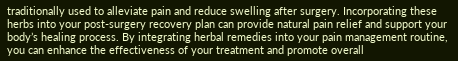traditionally used to alleviate pain and reduce swelling after surgery. Incorporating these herbs into your post-surgery recovery plan can provide natural pain relief and support your body’s healing process. By integrating herbal remedies into your pain management routine, you can enhance the effectiveness of your treatment and promote overall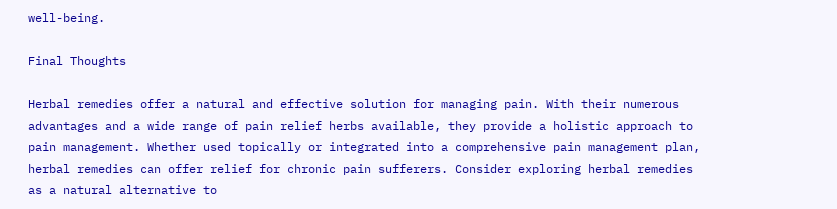well-being.

Final Thoughts

Herbal remedies offer a natural and effective solution for managing pain. With their numerous advantages and a wide range of pain relief herbs available, they provide a holistic approach to pain management. Whether used topically or integrated into a comprehensive pain management plan, herbal remedies can offer relief for chronic pain sufferers. Consider exploring herbal remedies as a natural alternative to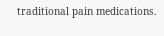traditional pain medications.